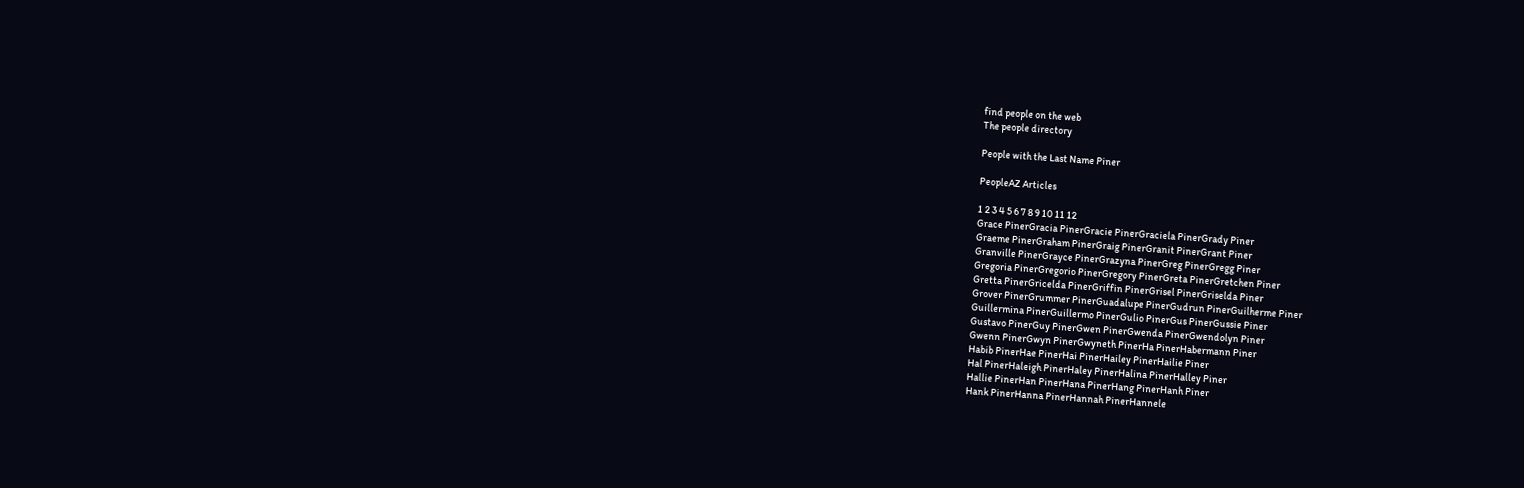find people on the web
The people directory

People with the Last Name Piner

PeopleAZ Articles

1 2 3 4 5 6 7 8 9 10 11 12
Grace PinerGracia PinerGracie PinerGraciela PinerGrady Piner
Graeme PinerGraham PinerGraig PinerGranit PinerGrant Piner
Granville PinerGrayce PinerGrazyna PinerGreg PinerGregg Piner
Gregoria PinerGregorio PinerGregory PinerGreta PinerGretchen Piner
Gretta PinerGricelda PinerGriffin PinerGrisel PinerGriselda Piner
Grover PinerGrummer PinerGuadalupe PinerGudrun PinerGuilherme Piner
Guillermina PinerGuillermo PinerGulio PinerGus PinerGussie Piner
Gustavo PinerGuy PinerGwen PinerGwenda PinerGwendolyn Piner
Gwenn PinerGwyn PinerGwyneth PinerHa PinerHabermann Piner
Habib PinerHae PinerHai PinerHailey PinerHailie Piner
Hal PinerHaleigh PinerHaley PinerHalina PinerHalley Piner
Hallie PinerHan PinerHana PinerHang PinerHanh Piner
Hank PinerHanna PinerHannah PinerHannele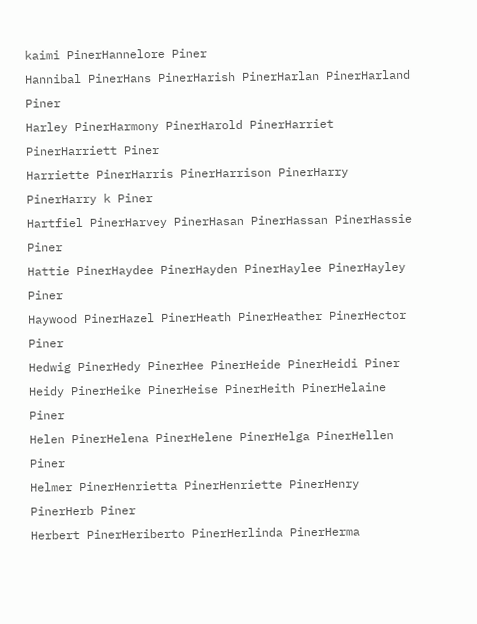kaimi PinerHannelore Piner
Hannibal PinerHans PinerHarish PinerHarlan PinerHarland Piner
Harley PinerHarmony PinerHarold PinerHarriet PinerHarriett Piner
Harriette PinerHarris PinerHarrison PinerHarry PinerHarry k Piner
Hartfiel PinerHarvey PinerHasan PinerHassan PinerHassie Piner
Hattie PinerHaydee PinerHayden PinerHaylee PinerHayley Piner
Haywood PinerHazel PinerHeath PinerHeather PinerHector Piner
Hedwig PinerHedy PinerHee PinerHeide PinerHeidi Piner
Heidy PinerHeike PinerHeise PinerHeith PinerHelaine Piner
Helen PinerHelena PinerHelene PinerHelga PinerHellen Piner
Helmer PinerHenrietta PinerHenriette PinerHenry PinerHerb Piner
Herbert PinerHeriberto PinerHerlinda PinerHerma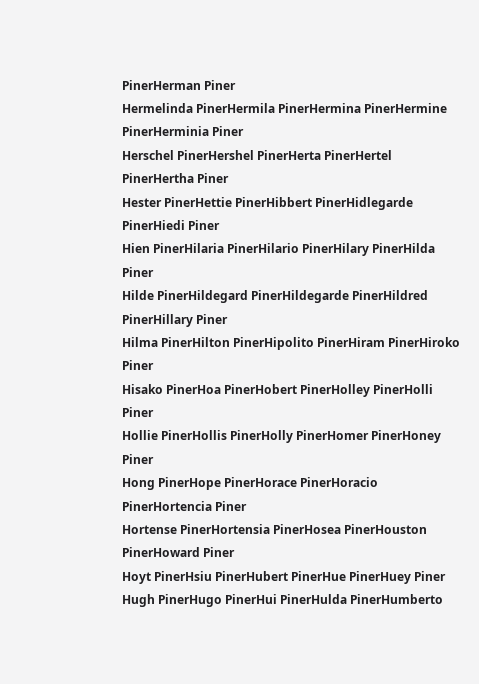PinerHerman Piner
Hermelinda PinerHermila PinerHermina PinerHermine PinerHerminia Piner
Herschel PinerHershel PinerHerta PinerHertel PinerHertha Piner
Hester PinerHettie PinerHibbert PinerHidlegarde PinerHiedi Piner
Hien PinerHilaria PinerHilario PinerHilary PinerHilda Piner
Hilde PinerHildegard PinerHildegarde PinerHildred PinerHillary Piner
Hilma PinerHilton PinerHipolito PinerHiram PinerHiroko Piner
Hisako PinerHoa PinerHobert PinerHolley PinerHolli Piner
Hollie PinerHollis PinerHolly PinerHomer PinerHoney Piner
Hong PinerHope PinerHorace PinerHoracio PinerHortencia Piner
Hortense PinerHortensia PinerHosea PinerHouston PinerHoward Piner
Hoyt PinerHsiu PinerHubert PinerHue PinerHuey Piner
Hugh PinerHugo PinerHui PinerHulda PinerHumberto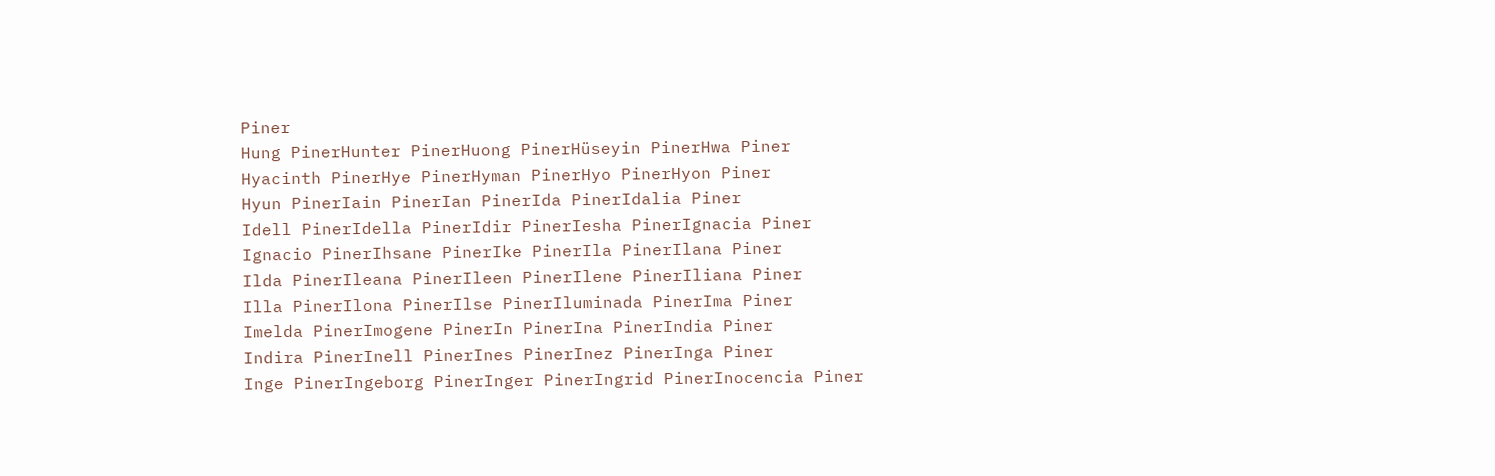Piner
Hung PinerHunter PinerHuong PinerHüseyin PinerHwa Piner
Hyacinth PinerHye PinerHyman PinerHyo PinerHyon Piner
Hyun PinerIain PinerIan PinerIda PinerIdalia Piner
Idell PinerIdella PinerIdir PinerIesha PinerIgnacia Piner
Ignacio PinerIhsane PinerIke PinerIla PinerIlana Piner
Ilda PinerIleana PinerIleen PinerIlene PinerIliana Piner
Illa PinerIlona PinerIlse PinerIluminada PinerIma Piner
Imelda PinerImogene PinerIn PinerIna PinerIndia Piner
Indira PinerInell PinerInes PinerInez PinerInga Piner
Inge PinerIngeborg PinerInger PinerIngrid PinerInocencia Piner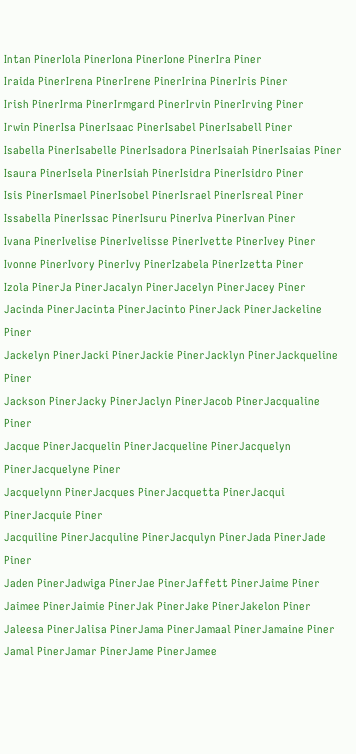Intan PinerIola PinerIona PinerIone PinerIra Piner
Iraida PinerIrena PinerIrene PinerIrina PinerIris Piner
Irish PinerIrma PinerIrmgard PinerIrvin PinerIrving Piner
Irwin PinerIsa PinerIsaac PinerIsabel PinerIsabell Piner
Isabella PinerIsabelle PinerIsadora PinerIsaiah PinerIsaias Piner
Isaura PinerIsela PinerIsiah PinerIsidra PinerIsidro Piner
Isis PinerIsmael PinerIsobel PinerIsrael PinerIsreal Piner
Issabella PinerIssac PinerIsuru PinerIva PinerIvan Piner
Ivana PinerIvelise PinerIvelisse PinerIvette PinerIvey Piner
Ivonne PinerIvory PinerIvy PinerIzabela PinerIzetta Piner
Izola PinerJa PinerJacalyn PinerJacelyn PinerJacey Piner
Jacinda PinerJacinta PinerJacinto PinerJack PinerJackeline Piner
Jackelyn PinerJacki PinerJackie PinerJacklyn PinerJackqueline Piner
Jackson PinerJacky PinerJaclyn PinerJacob PinerJacqualine Piner
Jacque PinerJacquelin PinerJacqueline PinerJacquelyn PinerJacquelyne Piner
Jacquelynn PinerJacques PinerJacquetta PinerJacqui PinerJacquie Piner
Jacquiline PinerJacquline PinerJacqulyn PinerJada PinerJade Piner
Jaden PinerJadwiga PinerJae PinerJaffett PinerJaime Piner
Jaimee PinerJaimie PinerJak PinerJake PinerJakelon Piner
Jaleesa PinerJalisa PinerJama PinerJamaal PinerJamaine Piner
Jamal PinerJamar PinerJame PinerJamee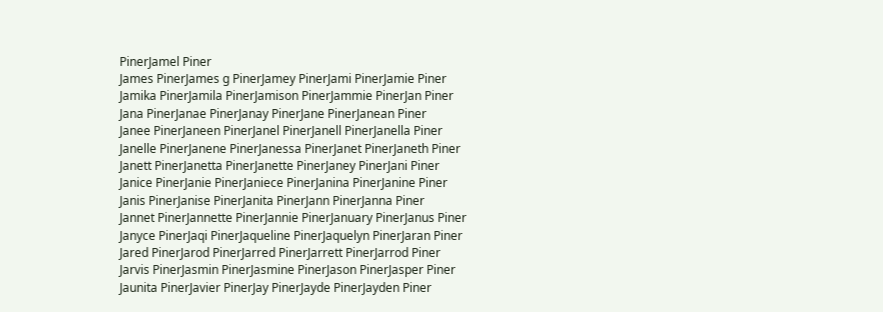PinerJamel Piner
James PinerJames g PinerJamey PinerJami PinerJamie Piner
Jamika PinerJamila PinerJamison PinerJammie PinerJan Piner
Jana PinerJanae PinerJanay PinerJane PinerJanean Piner
Janee PinerJaneen PinerJanel PinerJanell PinerJanella Piner
Janelle PinerJanene PinerJanessa PinerJanet PinerJaneth Piner
Janett PinerJanetta PinerJanette PinerJaney PinerJani Piner
Janice PinerJanie PinerJaniece PinerJanina PinerJanine Piner
Janis PinerJanise PinerJanita PinerJann PinerJanna Piner
Jannet PinerJannette PinerJannie PinerJanuary PinerJanus Piner
Janyce PinerJaqi PinerJaqueline PinerJaquelyn PinerJaran Piner
Jared PinerJarod PinerJarred PinerJarrett PinerJarrod Piner
Jarvis PinerJasmin PinerJasmine PinerJason PinerJasper Piner
Jaunita PinerJavier PinerJay PinerJayde PinerJayden Piner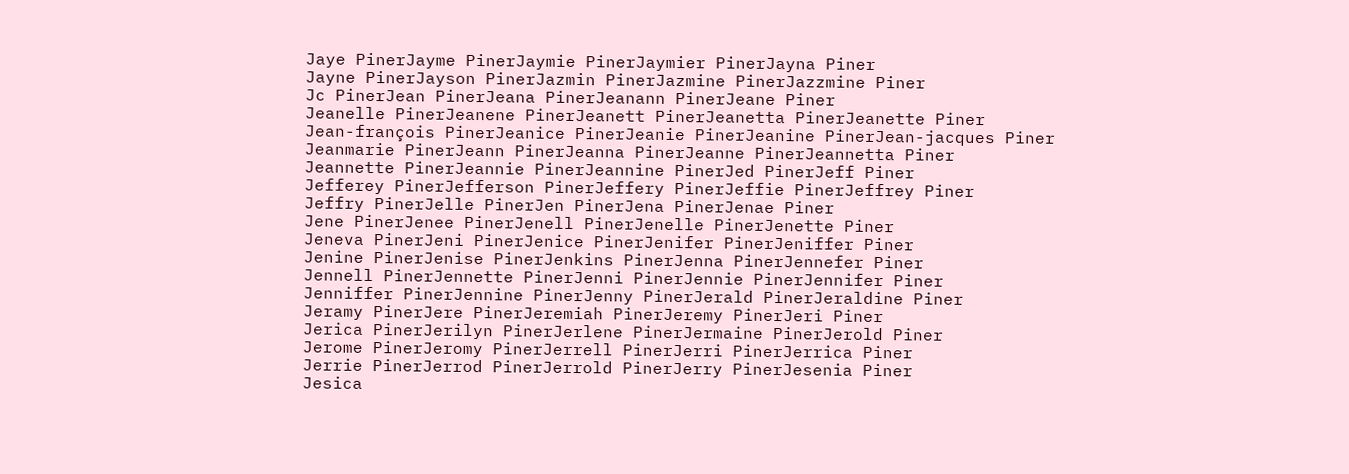Jaye PinerJayme PinerJaymie PinerJaymier PinerJayna Piner
Jayne PinerJayson PinerJazmin PinerJazmine PinerJazzmine Piner
Jc PinerJean PinerJeana PinerJeanann PinerJeane Piner
Jeanelle PinerJeanene PinerJeanett PinerJeanetta PinerJeanette Piner
Jean-françois PinerJeanice PinerJeanie PinerJeanine PinerJean-jacques Piner
Jeanmarie PinerJeann PinerJeanna PinerJeanne PinerJeannetta Piner
Jeannette PinerJeannie PinerJeannine PinerJed PinerJeff Piner
Jefferey PinerJefferson PinerJeffery PinerJeffie PinerJeffrey Piner
Jeffry PinerJelle PinerJen PinerJena PinerJenae Piner
Jene PinerJenee PinerJenell PinerJenelle PinerJenette Piner
Jeneva PinerJeni PinerJenice PinerJenifer PinerJeniffer Piner
Jenine PinerJenise PinerJenkins PinerJenna PinerJennefer Piner
Jennell PinerJennette PinerJenni PinerJennie PinerJennifer Piner
Jenniffer PinerJennine PinerJenny PinerJerald PinerJeraldine Piner
Jeramy PinerJere PinerJeremiah PinerJeremy PinerJeri Piner
Jerica PinerJerilyn PinerJerlene PinerJermaine PinerJerold Piner
Jerome PinerJeromy PinerJerrell PinerJerri PinerJerrica Piner
Jerrie PinerJerrod PinerJerrold PinerJerry PinerJesenia Piner
Jesica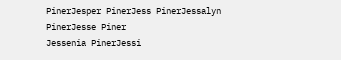PinerJesper PinerJess PinerJessalyn PinerJesse Piner
Jessenia PinerJessi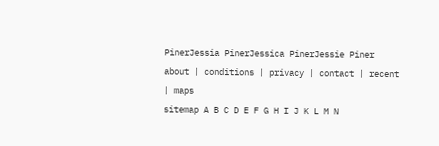PinerJessia PinerJessica PinerJessie Piner
about | conditions | privacy | contact | recent | maps
sitemap A B C D E F G H I J K L M N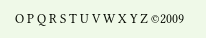O P Q R S T U V W X Y Z ©2009